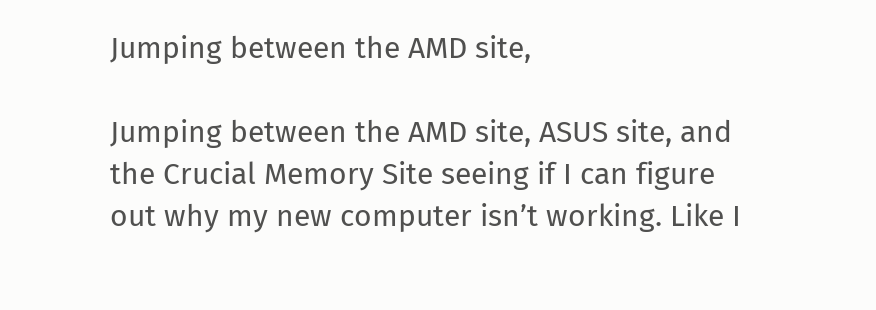Jumping between the AMD site,

Jumping between the AMD site, ASUS site, and the Crucial Memory Site seeing if I can figure out why my new computer isn’t working. Like I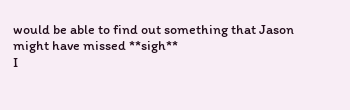would be able to find out something that Jason might have missed **sigh**
I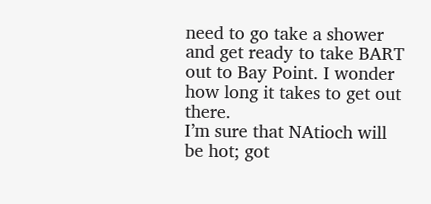need to go take a shower and get ready to take BART out to Bay Point. I wonder how long it takes to get out there.
I’m sure that NAtioch will be hot; got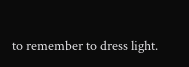to remember to dress light.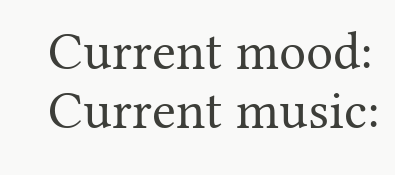Current mood:
Current music: